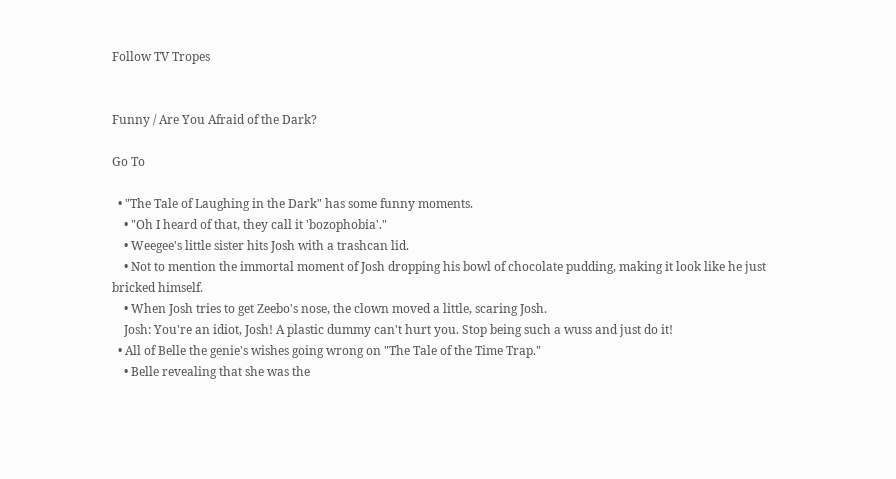Follow TV Tropes


Funny / Are You Afraid of the Dark?

Go To

  • "The Tale of Laughing in the Dark" has some funny moments.
    • "Oh I heard of that, they call it 'bozophobia'."
    • Weegee's little sister hits Josh with a trashcan lid.
    • Not to mention the immortal moment of Josh dropping his bowl of chocolate pudding, making it look like he just bricked himself.
    • When Josh tries to get Zeebo's nose, the clown moved a little, scaring Josh.
    Josh: You're an idiot, Josh! A plastic dummy can't hurt you. Stop being such a wuss and just do it!
  • All of Belle the genie's wishes going wrong on "The Tale of the Time Trap."
    • Belle revealing that she was the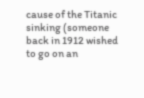cause of the Titanic sinking (someone back in 1912 wished to go on an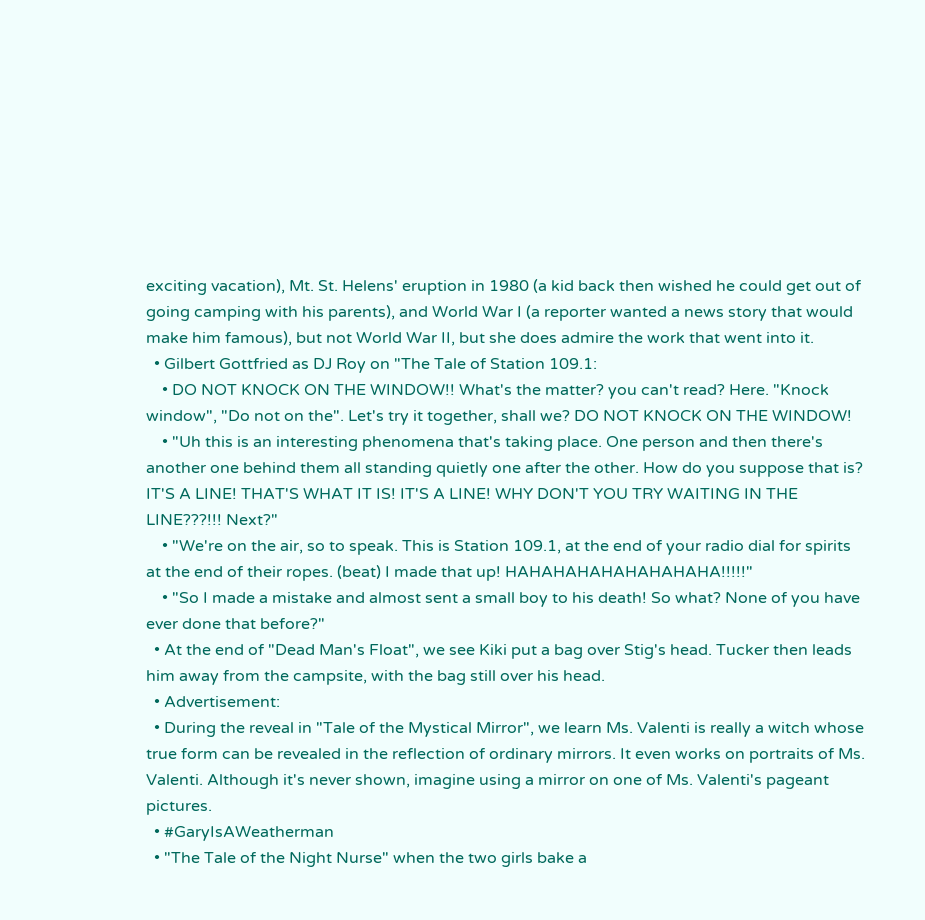exciting vacation), Mt. St. Helens' eruption in 1980 (a kid back then wished he could get out of going camping with his parents), and World War I (a reporter wanted a news story that would make him famous), but not World War II, but she does admire the work that went into it.
  • Gilbert Gottfried as DJ Roy on "The Tale of Station 109.1:
    • DO NOT KNOCK ON THE WINDOW!! What's the matter? you can't read? Here. "Knock window", "Do not on the". Let's try it together, shall we? DO NOT KNOCK ON THE WINDOW!
    • "Uh this is an interesting phenomena that's taking place. One person and then there's another one behind them all standing quietly one after the other. How do you suppose that is? IT'S A LINE! THAT'S WHAT IT IS! IT'S A LINE! WHY DON'T YOU TRY WAITING IN THE LINE???!!! Next?"
    • "We're on the air, so to speak. This is Station 109.1, at the end of your radio dial for spirits at the end of their ropes. (beat) I made that up! HAHAHAHAHAHAHAHAHA!!!!!"
    • "So I made a mistake and almost sent a small boy to his death! So what? None of you have ever done that before?"
  • At the end of "Dead Man's Float", we see Kiki put a bag over Stig's head. Tucker then leads him away from the campsite, with the bag still over his head.
  • Advertisement:
  • During the reveal in "Tale of the Mystical Mirror", we learn Ms. Valenti is really a witch whose true form can be revealed in the reflection of ordinary mirrors. It even works on portraits of Ms. Valenti. Although it's never shown, imagine using a mirror on one of Ms. Valenti's pageant pictures.
  • #GaryIsAWeatherman
  • "The Tale of the Night Nurse" when the two girls bake a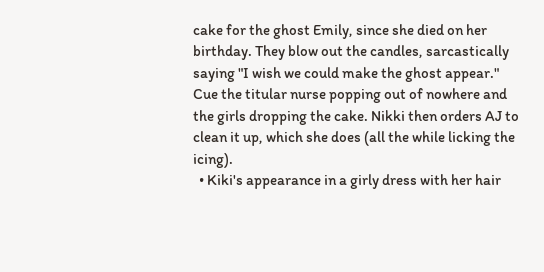cake for the ghost Emily, since she died on her birthday. They blow out the candles, sarcastically saying "I wish we could make the ghost appear." Cue the titular nurse popping out of nowhere and the girls dropping the cake. Nikki then orders AJ to clean it up, which she does (all the while licking the icing).
  • Kiki's appearance in a girly dress with her hair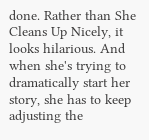done. Rather than She Cleans Up Nicely, it looks hilarious. And when she's trying to dramatically start her story, she has to keep adjusting the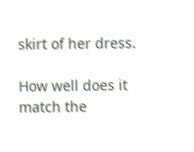skirt of her dress.

How well does it match the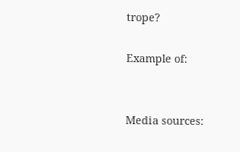trope?

Example of:


Media sources: